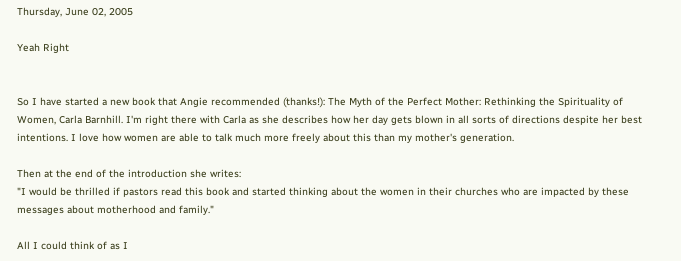Thursday, June 02, 2005

Yeah Right


So I have started a new book that Angie recommended (thanks!): The Myth of the Perfect Mother: Rethinking the Spirituality of Women, Carla Barnhill. I'm right there with Carla as she describes how her day gets blown in all sorts of directions despite her best intentions. I love how women are able to talk much more freely about this than my mother's generation.

Then at the end of the introduction she writes:
"I would be thrilled if pastors read this book and started thinking about the women in their churches who are impacted by these messages about motherhood and family."

All I could think of as I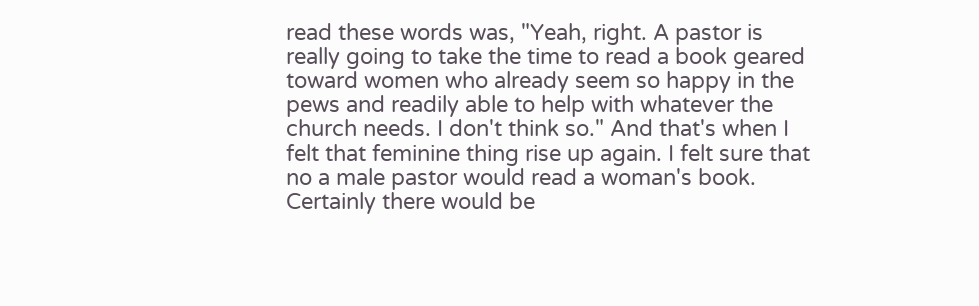read these words was, "Yeah, right. A pastor is really going to take the time to read a book geared toward women who already seem so happy in the pews and readily able to help with whatever the church needs. I don't think so." And that's when I felt that feminine thing rise up again. I felt sure that no a male pastor would read a woman's book. Certainly there would be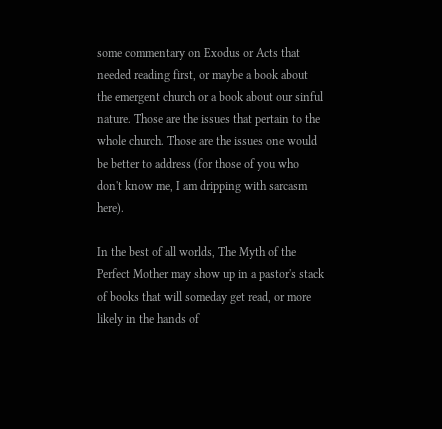some commentary on Exodus or Acts that needed reading first, or maybe a book about the emergent church or a book about our sinful nature. Those are the issues that pertain to the whole church. Those are the issues one would be better to address (for those of you who don't know me, I am dripping with sarcasm here).

In the best of all worlds, The Myth of the Perfect Mother may show up in a pastor's stack of books that will someday get read, or more likely in the hands of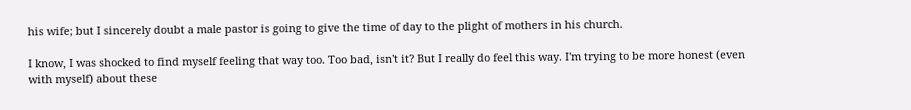his wife; but I sincerely doubt a male pastor is going to give the time of day to the plight of mothers in his church.

I know, I was shocked to find myself feeling that way too. Too bad, isn't it? But I really do feel this way. I'm trying to be more honest (even with myself) about these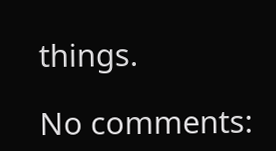things.

No comments: